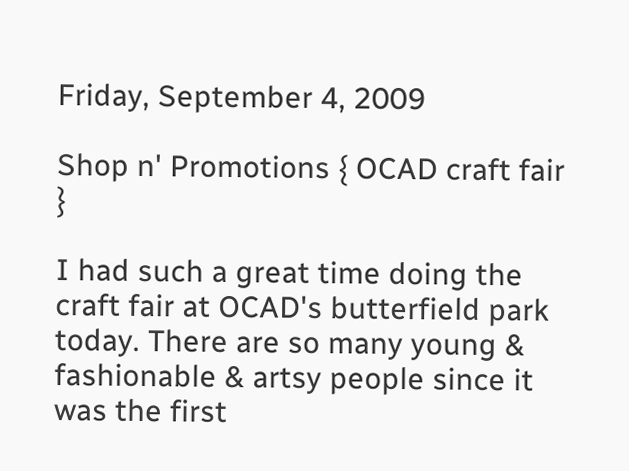Friday, September 4, 2009

Shop n' Promotions { OCAD craft fair }

I had such a great time doing the craft fair at OCAD's butterfield park today. There are so many young & fashionable & artsy people since it was the first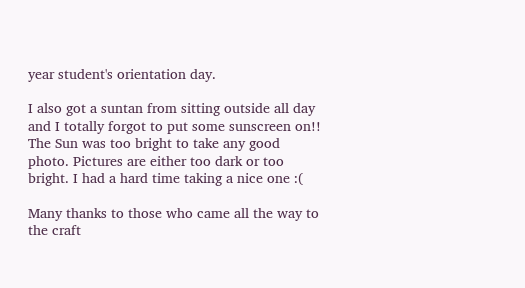year student's orientation day.

I also got a suntan from sitting outside all day and I totally forgot to put some sunscreen on!! The Sun was too bright to take any good photo. Pictures are either too dark or too bright. I had a hard time taking a nice one :(

Many thanks to those who came all the way to the craft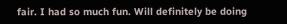fair. I had so much fun. Will definitely be doing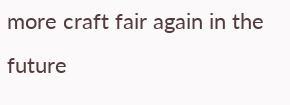more craft fair again in the future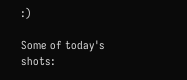:)

Some of today's shots: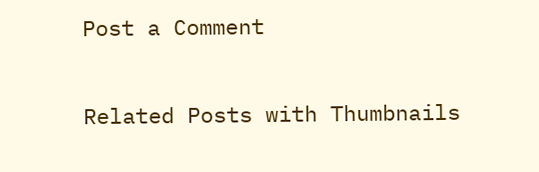Post a Comment

Related Posts with Thumbnails